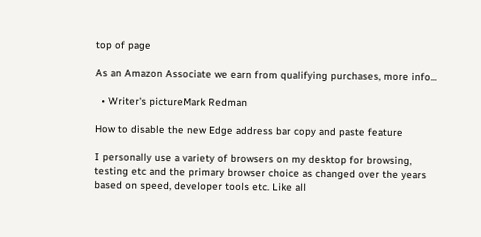top of page

As an Amazon Associate we earn from qualifying purchases, more info...

  • Writer's pictureMark Redman

How to disable the new Edge address bar copy and paste feature

I personally use a variety of browsers on my desktop for browsing, testing etc and the primary browser choice as changed over the years based on speed, developer tools etc. Like all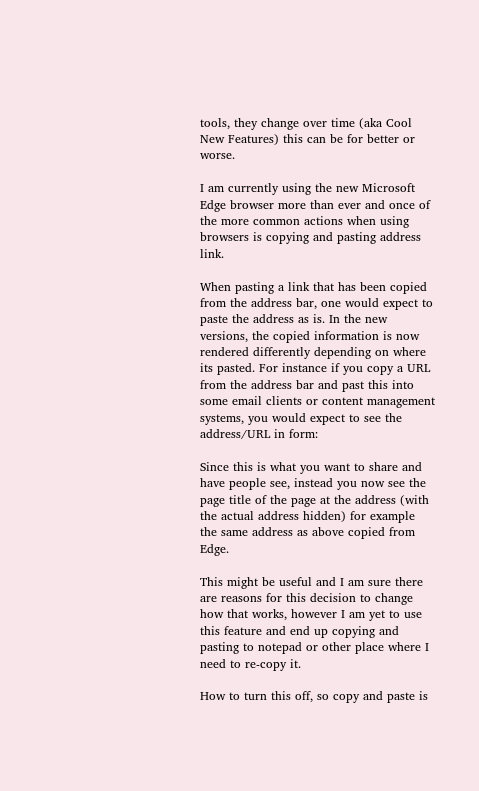tools, they change over time (aka Cool New Features) this can be for better or worse.

I am currently using the new Microsoft Edge browser more than ever and once of the more common actions when using browsers is copying and pasting address link.

When pasting a link that has been copied from the address bar, one would expect to paste the address as is. In the new versions, the copied information is now rendered differently depending on where its pasted. For instance if you copy a URL from the address bar and past this into some email clients or content management systems, you would expect to see the address/URL in form:

Since this is what you want to share and have people see, instead you now see the page title of the page at the address (with the actual address hidden) for example the same address as above copied from Edge.

This might be useful and I am sure there are reasons for this decision to change how that works, however I am yet to use this feature and end up copying and pasting to notepad or other place where I need to re-copy it.

How to turn this off, so copy and paste is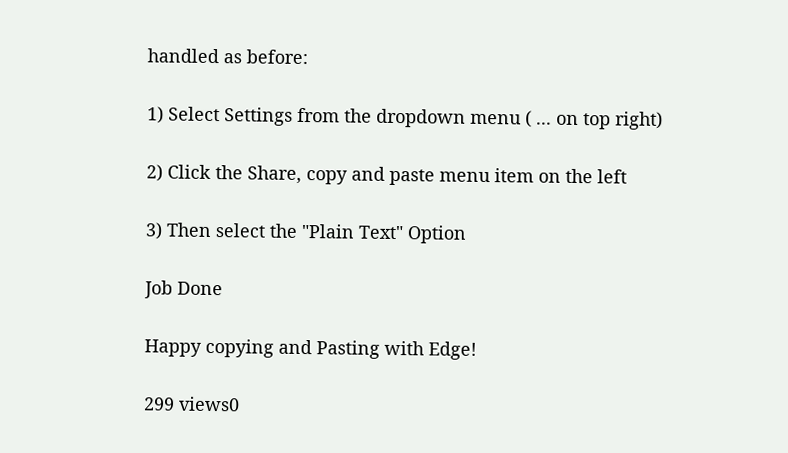handled as before:

1) Select Settings from the dropdown menu ( ... on top right)

2) Click the Share, copy and paste menu item on the left

3) Then select the "Plain Text" Option

Job Done

Happy copying and Pasting with Edge!

299 views0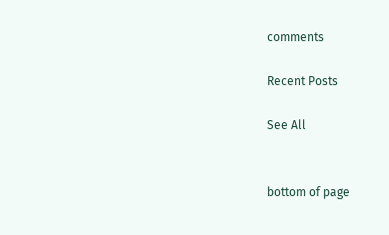comments

Recent Posts

See All


bottom of page